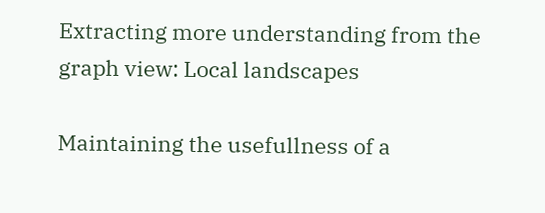Extracting more understanding from the graph view: Local landscapes

Maintaining the usefullness of a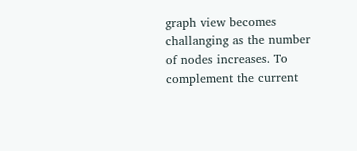graph view becomes challanging as the number of nodes increases. To complement the current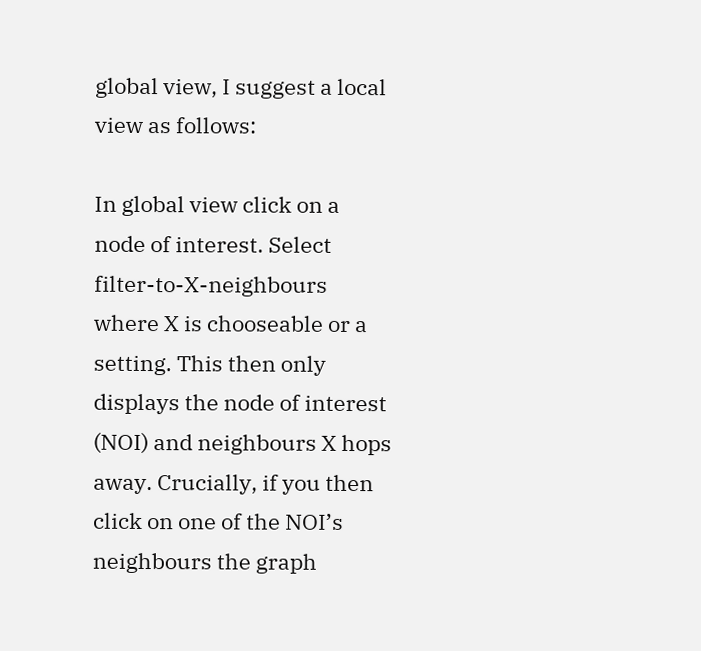global view, I suggest a local view as follows:

In global view click on a node of interest. Select filter-to-X-neighbours where X is chooseable or a setting. This then only displays the node of interest (NOI) and neighbours X hops away. Crucially, if you then click on one of the NOI’s neighbours the graph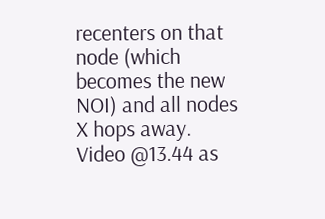recenters on that node (which becomes the new NOI) and all nodes X hops away. Video @13.44 as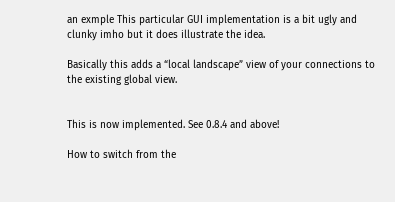an exmple This particular GUI implementation is a bit ugly and clunky imho but it does illustrate the idea.

Basically this adds a “local landscape” view of your connections to the existing global view.


This is now implemented. See 0.8.4 and above!

How to switch from the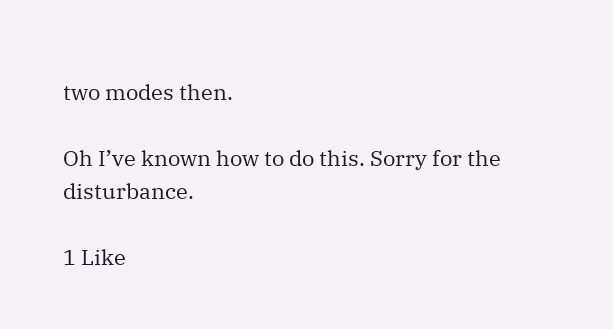two modes then.

Oh I’ve known how to do this. Sorry for the disturbance.

1 Like